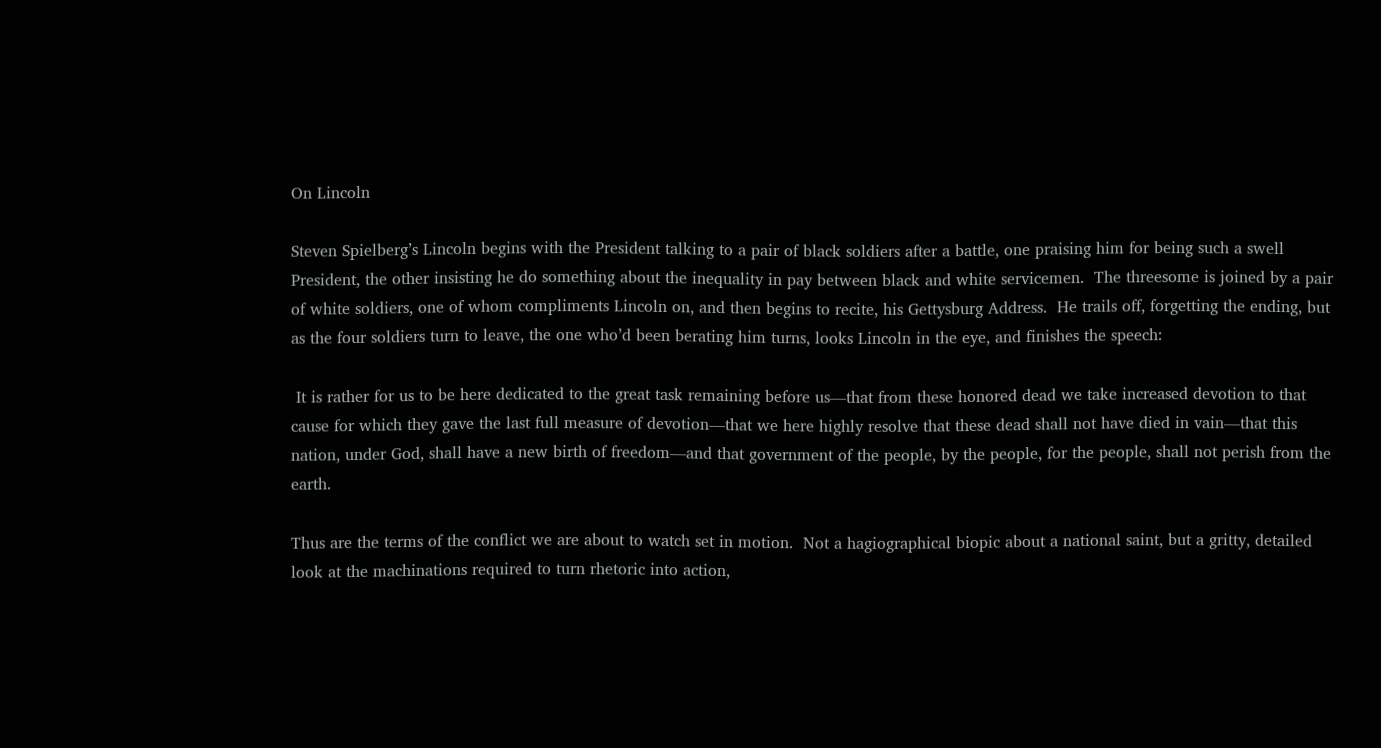On Lincoln

Steven Spielberg’s Lincoln begins with the President talking to a pair of black soldiers after a battle, one praising him for being such a swell President, the other insisting he do something about the inequality in pay between black and white servicemen.  The threesome is joined by a pair of white soldiers, one of whom compliments Lincoln on, and then begins to recite, his Gettysburg Address.  He trails off, forgetting the ending, but as the four soldiers turn to leave, the one who’d been berating him turns, looks Lincoln in the eye, and finishes the speech:

 It is rather for us to be here dedicated to the great task remaining before us—that from these honored dead we take increased devotion to that cause for which they gave the last full measure of devotion—that we here highly resolve that these dead shall not have died in vain—that this nation, under God, shall have a new birth of freedom—and that government of the people, by the people, for the people, shall not perish from the earth.

Thus are the terms of the conflict we are about to watch set in motion.  Not a hagiographical biopic about a national saint, but a gritty, detailed look at the machinations required to turn rhetoric into action,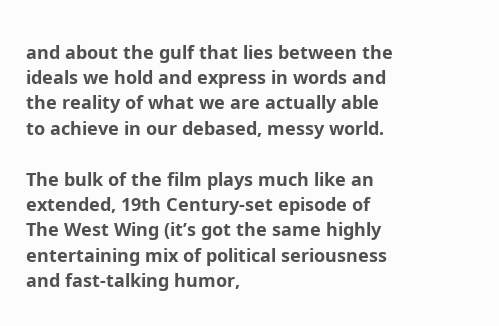and about the gulf that lies between the ideals we hold and express in words and the reality of what we are actually able to achieve in our debased, messy world.

The bulk of the film plays much like an extended, 19th Century-set episode of The West Wing (it’s got the same highly entertaining mix of political seriousness and fast-talking humor,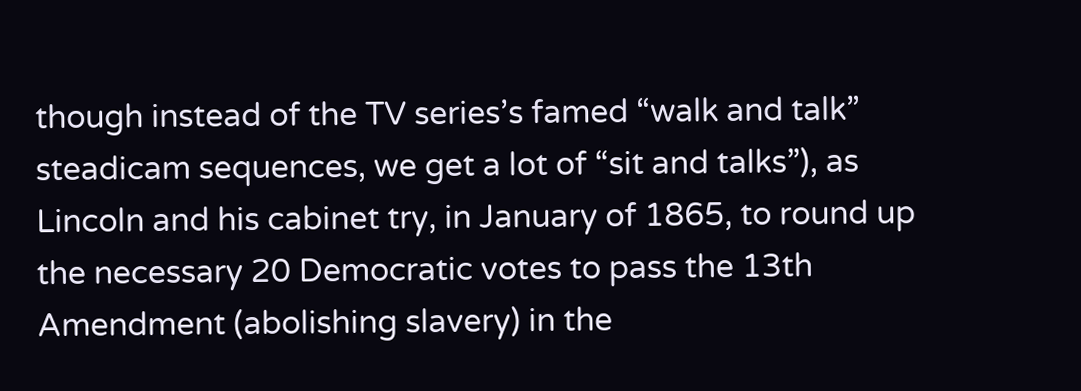though instead of the TV series’s famed “walk and talk” steadicam sequences, we get a lot of “sit and talks”), as Lincoln and his cabinet try, in January of 1865, to round up the necessary 20 Democratic votes to pass the 13th Amendment (abolishing slavery) in the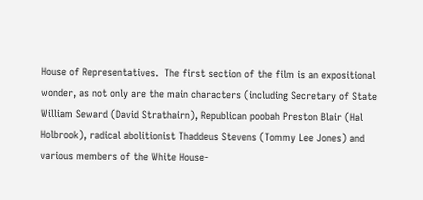House of Representatives.  The first section of the film is an expositional wonder, as not only are the main characters (including Secretary of State William Seward (David Strathairn), Republican poobah Preston Blair (Hal Holbrook), radical abolitionist Thaddeus Stevens (Tommy Lee Jones) and various members of the White House-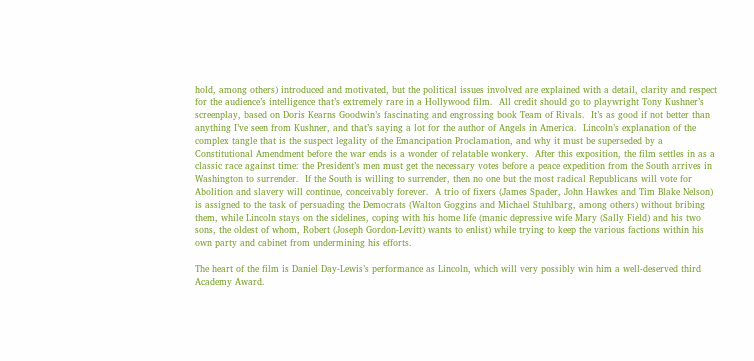hold, among others) introduced and motivated, but the political issues involved are explained with a detail, clarity and respect for the audience’s intelligence that’s extremely rare in a Hollywood film.  All credit should go to playwright Tony Kushner’s screenplay, based on Doris Kearns Goodwin’s fascinating and engrossing book Team of Rivals.  It’s as good if not better than anything I’ve seen from Kushner, and that’s saying a lot for the author of Angels in America.  Lincoln’s explanation of the complex tangle that is the suspect legality of the Emancipation Proclamation, and why it must be superseded by a Constitutional Amendment before the war ends is a wonder of relatable wonkery.  After this exposition, the film settles in as a classic race against time: the President’s men must get the necessary votes before a peace expedition from the South arrives in Washington to surrender.  If the South is willing to surrender, then no one but the most radical Republicans will vote for Abolition and slavery will continue, conceivably forever.  A trio of fixers (James Spader, John Hawkes and Tim Blake Nelson) is assigned to the task of persuading the Democrats (Walton Goggins and Michael Stuhlbarg, among others) without bribing them, while Lincoln stays on the sidelines, coping with his home life (manic depressive wife Mary (Sally Field) and his two sons, the oldest of whom, Robert (Joseph Gordon-Levitt) wants to enlist) while trying to keep the various factions within his own party and cabinet from undermining his efforts.

The heart of the film is Daniel Day-Lewis’s performance as Lincoln, which will very possibly win him a well-deserved third Academy Award.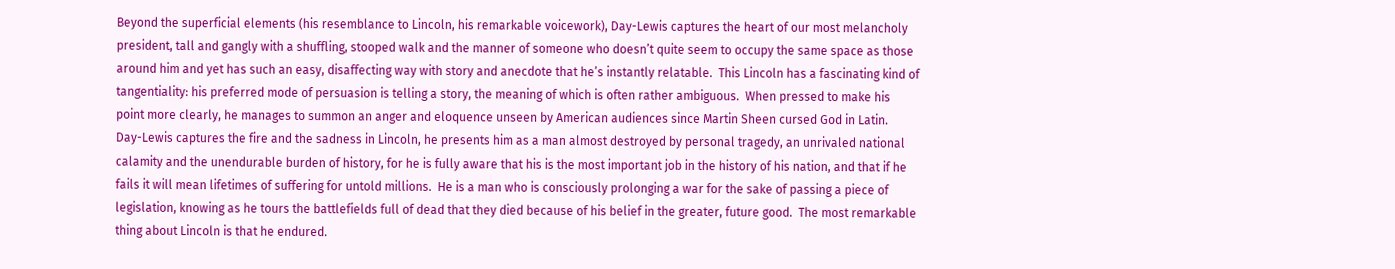Beyond the superficial elements (his resemblance to Lincoln, his remarkable voicework), Day-Lewis captures the heart of our most melancholy president, tall and gangly with a shuffling, stooped walk and the manner of someone who doesn’t quite seem to occupy the same space as those around him and yet has such an easy, disaffecting way with story and anecdote that he’s instantly relatable.  This Lincoln has a fascinating kind of tangentiality: his preferred mode of persuasion is telling a story, the meaning of which is often rather ambiguous.  When pressed to make his point more clearly, he manages to summon an anger and eloquence unseen by American audiences since Martin Sheen cursed God in Latin.  Day-Lewis captures the fire and the sadness in Lincoln, he presents him as a man almost destroyed by personal tragedy, an unrivaled national calamity and the unendurable burden of history, for he is fully aware that his is the most important job in the history of his nation, and that if he fails it will mean lifetimes of suffering for untold millions.  He is a man who is consciously prolonging a war for the sake of passing a piece of legislation, knowing as he tours the battlefields full of dead that they died because of his belief in the greater, future good.  The most remarkable thing about Lincoln is that he endured.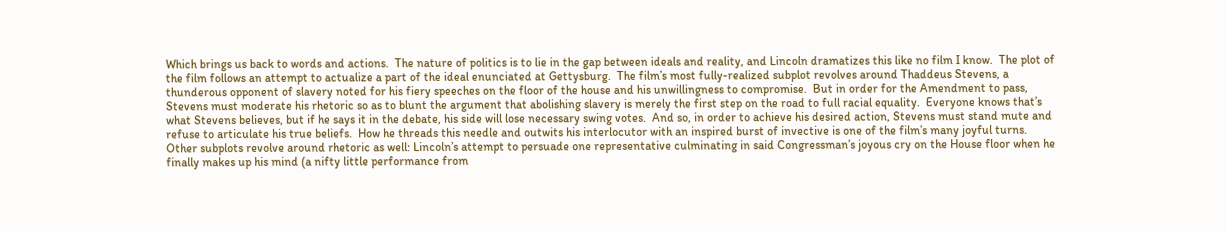Which brings us back to words and actions.  The nature of politics is to lie in the gap between ideals and reality, and Lincoln dramatizes this like no film I know.  The plot of the film follows an attempt to actualize a part of the ideal enunciated at Gettysburg.  The film’s most fully-realized subplot revolves around Thaddeus Stevens, a thunderous opponent of slavery noted for his fiery speeches on the floor of the house and his unwillingness to compromise.  But in order for the Amendment to pass, Stevens must moderate his rhetoric so as to blunt the argument that abolishing slavery is merely the first step on the road to full racial equality.  Everyone knows that’s what Stevens believes, but if he says it in the debate, his side will lose necessary swing votes.  And so, in order to achieve his desired action, Stevens must stand mute and refuse to articulate his true beliefs.  How he threads this needle and outwits his interlocutor with an inspired burst of invective is one of the film’s many joyful turns.  Other subplots revolve around rhetoric as well: Lincoln’s attempt to persuade one representative culminating in said Congressman’s joyous cry on the House floor when he finally makes up his mind (a nifty little performance from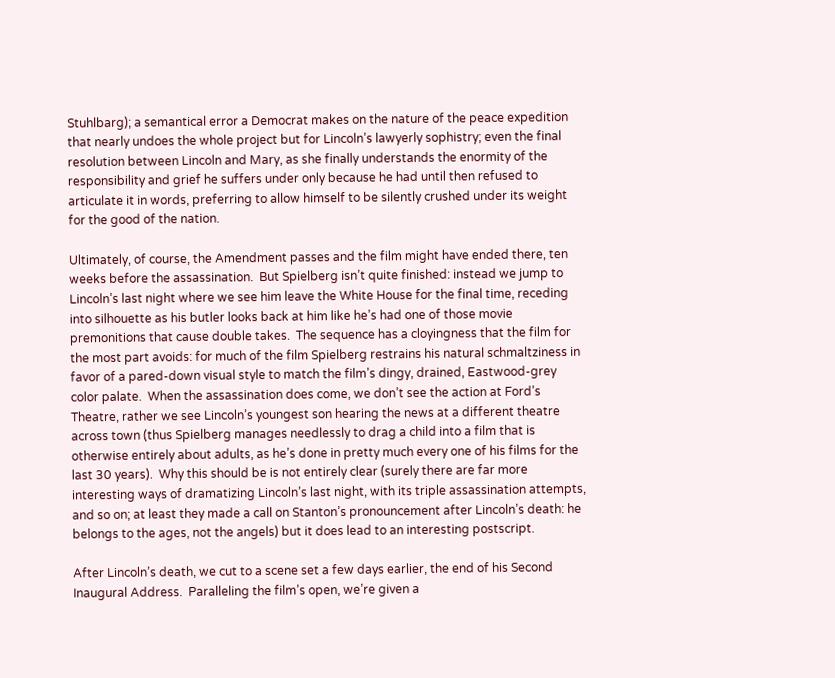Stuhlbarg); a semantical error a Democrat makes on the nature of the peace expedition that nearly undoes the whole project but for Lincoln’s lawyerly sophistry; even the final resolution between Lincoln and Mary, as she finally understands the enormity of the responsibility and grief he suffers under only because he had until then refused to articulate it in words, preferring to allow himself to be silently crushed under its weight for the good of the nation.

Ultimately, of course, the Amendment passes and the film might have ended there, ten weeks before the assassination.  But Spielberg isn’t quite finished: instead we jump to Lincoln’s last night where we see him leave the White House for the final time, receding into silhouette as his butler looks back at him like he’s had one of those movie premonitions that cause double takes.  The sequence has a cloyingness that the film for the most part avoids: for much of the film Spielberg restrains his natural schmaltziness in favor of a pared-down visual style to match the film’s dingy, drained, Eastwood-grey color palate.  When the assassination does come, we don’t see the action at Ford’s Theatre, rather we see Lincoln’s youngest son hearing the news at a different theatre across town (thus Spielberg manages needlessly to drag a child into a film that is otherwise entirely about adults, as he’s done in pretty much every one of his films for the last 30 years).  Why this should be is not entirely clear (surely there are far more interesting ways of dramatizing Lincoln’s last night, with its triple assassination attempts, and so on; at least they made a call on Stanton’s pronouncement after Lincoln’s death: he belongs to the ages, not the angels) but it does lead to an interesting postscript.

After Lincoln’s death, we cut to a scene set a few days earlier, the end of his Second Inaugural Address.  Paralleling the film’s open, we’re given a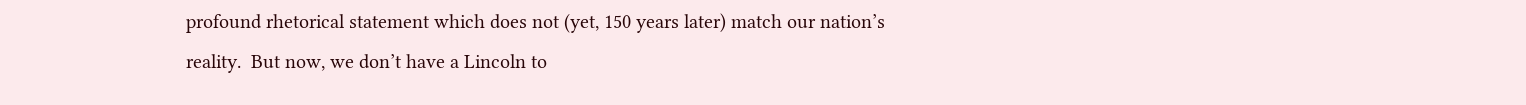profound rhetorical statement which does not (yet, 150 years later) match our nation’s reality.  But now, we don’t have a Lincoln to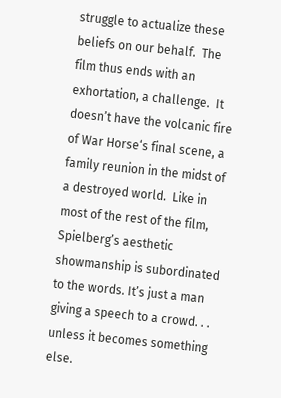struggle to actualize these beliefs on our behalf.  The film thus ends with an exhortation, a challenge.  It doesn’t have the volcanic fire of War Horse‘s final scene, a family reunion in the midst of a destroyed world.  Like in most of the rest of the film, Spielberg’s aesthetic showmanship is subordinated to the words. It’s just a man giving a speech to a crowd. . . unless it becomes something else.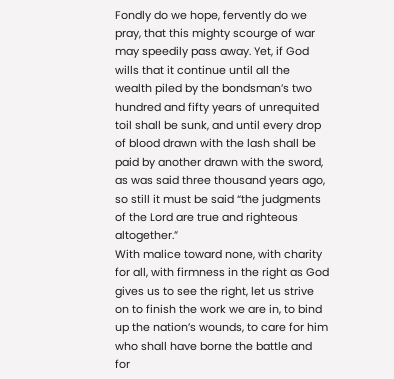Fondly do we hope, fervently do we pray, that this mighty scourge of war may speedily pass away. Yet, if God wills that it continue until all the wealth piled by the bondsman’s two hundred and fifty years of unrequited toil shall be sunk, and until every drop of blood drawn with the lash shall be paid by another drawn with the sword, as was said three thousand years ago, so still it must be said “the judgments of the Lord are true and righteous altogether.”
With malice toward none, with charity for all, with firmness in the right as God gives us to see the right, let us strive on to finish the work we are in, to bind up the nation’s wounds, to care for him who shall have borne the battle and for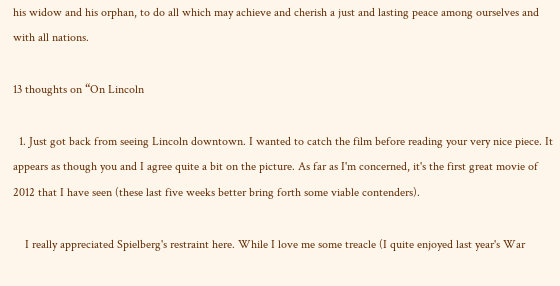his widow and his orphan, to do all which may achieve and cherish a just and lasting peace among ourselves and with all nations.

13 thoughts on “On Lincoln

  1. Just got back from seeing Lincoln downtown. I wanted to catch the film before reading your very nice piece. It appears as though you and I agree quite a bit on the picture. As far as I'm concerned, it's the first great movie of 2012 that I have seen (these last five weeks better bring forth some viable contenders).

    I really appreciated Spielberg's restraint here. While I love me some treacle (I quite enjoyed last year's War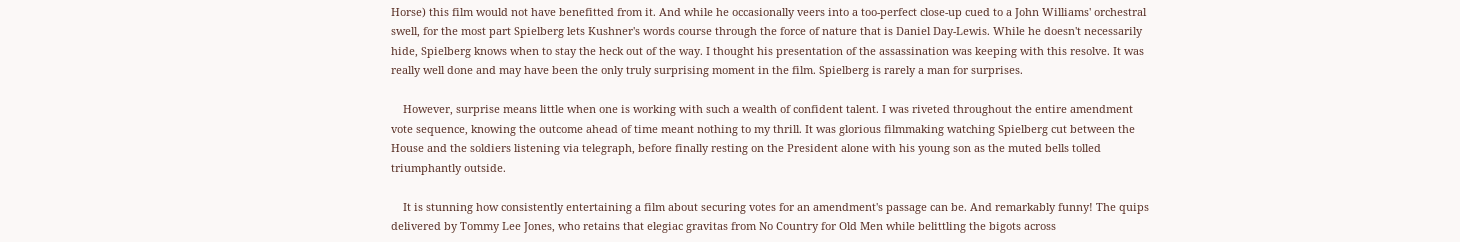Horse) this film would not have benefitted from it. And while he occasionally veers into a too-perfect close-up cued to a John Williams' orchestral swell, for the most part Spielberg lets Kushner's words course through the force of nature that is Daniel Day-Lewis. While he doesn't necessarily hide, Spielberg knows when to stay the heck out of the way. I thought his presentation of the assassination was keeping with this resolve. It was really well done and may have been the only truly surprising moment in the film. Spielberg is rarely a man for surprises.

    However, surprise means little when one is working with such a wealth of confident talent. I was riveted throughout the entire amendment vote sequence, knowing the outcome ahead of time meant nothing to my thrill. It was glorious filmmaking watching Spielberg cut between the House and the soldiers listening via telegraph, before finally resting on the President alone with his young son as the muted bells tolled triumphantly outside.

    It is stunning how consistently entertaining a film about securing votes for an amendment's passage can be. And remarkably funny! The quips delivered by Tommy Lee Jones, who retains that elegiac gravitas from No Country for Old Men while belittling the bigots across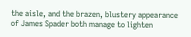the aisle, and the brazen, blustery appearance of James Spader both manage to lighten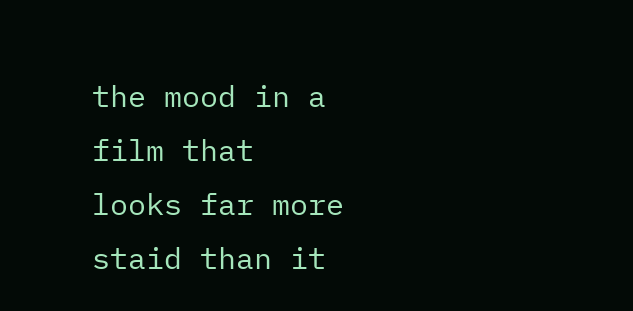the mood in a film that looks far more staid than it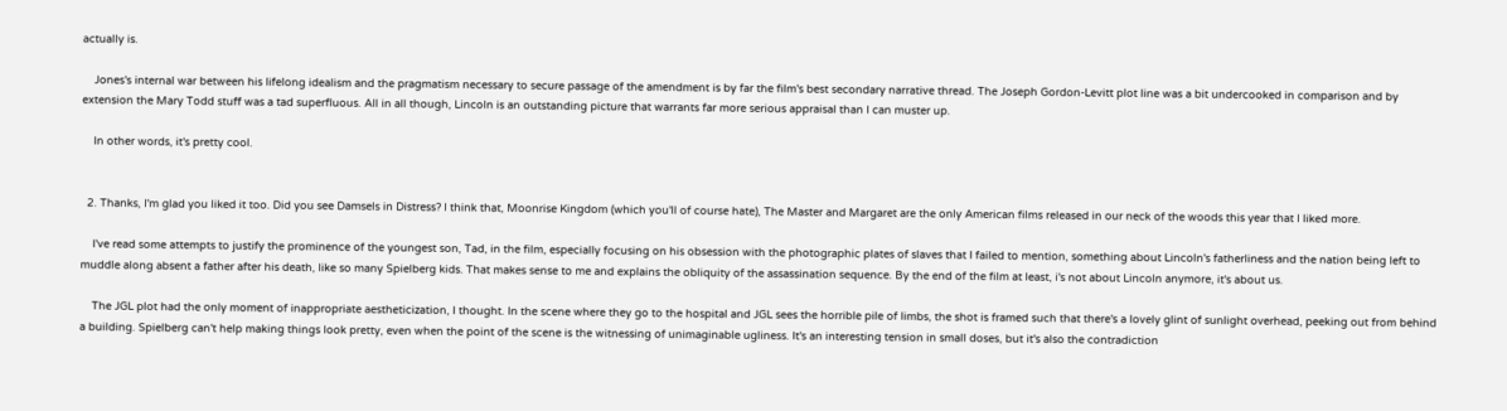actually is.

    Jones's internal war between his lifelong idealism and the pragmatism necessary to secure passage of the amendment is by far the film's best secondary narrative thread. The Joseph Gordon-Levitt plot line was a bit undercooked in comparison and by extension the Mary Todd stuff was a tad superfluous. All in all though, Lincoln is an outstanding picture that warrants far more serious appraisal than I can muster up.

    In other words, it's pretty cool.


  2. Thanks, I'm glad you liked it too. Did you see Damsels in Distress? I think that, Moonrise Kingdom (which you'll of course hate), The Master and Margaret are the only American films released in our neck of the woods this year that I liked more.

    I've read some attempts to justify the prominence of the youngest son, Tad, in the film, especially focusing on his obsession with the photographic plates of slaves that I failed to mention, something about Lincoln's fatherliness and the nation being left to muddle along absent a father after his death, like so many Spielberg kids. That makes sense to me and explains the obliquity of the assassination sequence. By the end of the film at least, i's not about Lincoln anymore, it's about us.

    The JGL plot had the only moment of inappropriate aestheticization, I thought. In the scene where they go to the hospital and JGL sees the horrible pile of limbs, the shot is framed such that there's a lovely glint of sunlight overhead, peeking out from behind a building. Spielberg can't help making things look pretty, even when the point of the scene is the witnessing of unimaginable ugliness. It's an interesting tension in small doses, but it's also the contradiction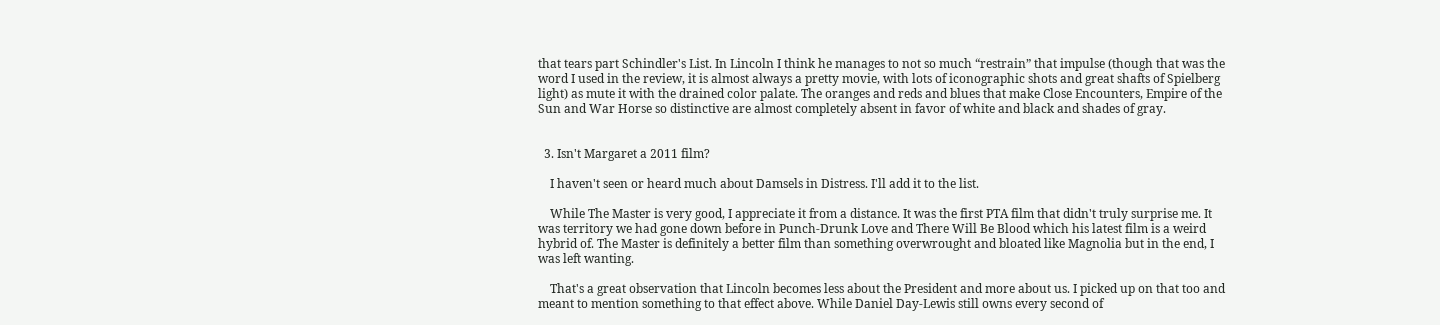that tears part Schindler's List. In Lincoln I think he manages to not so much “restrain” that impulse (though that was the word I used in the review, it is almost always a pretty movie, with lots of iconographic shots and great shafts of Spielberg light) as mute it with the drained color palate. The oranges and reds and blues that make Close Encounters, Empire of the Sun and War Horse so distinctive are almost completely absent in favor of white and black and shades of gray.


  3. Isn't Margaret a 2011 film?

    I haven't seen or heard much about Damsels in Distress. I'll add it to the list.

    While The Master is very good, I appreciate it from a distance. It was the first PTA film that didn't truly surprise me. It was territory we had gone down before in Punch-Drunk Love and There Will Be Blood which his latest film is a weird hybrid of. The Master is definitely a better film than something overwrought and bloated like Magnolia but in the end, I was left wanting.

    That's a great observation that Lincoln becomes less about the President and more about us. I picked up on that too and meant to mention something to that effect above. While Daniel Day-Lewis still owns every second of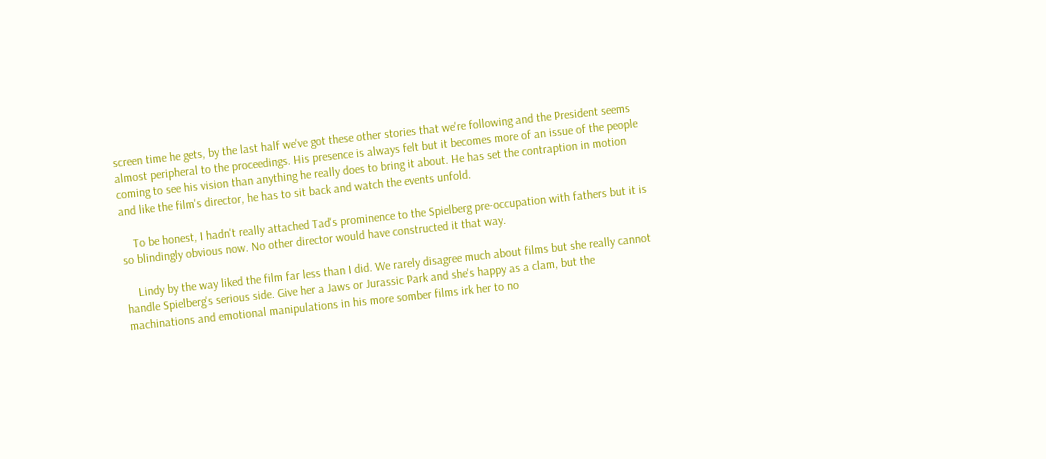screen time he gets, by the last half we've got these other stories that we're following and the President seems almost peripheral to the proceedings. His presence is always felt but it becomes more of an issue of the people coming to see his vision than anything he really does to bring it about. He has set the contraption in motion and like the film's director, he has to sit back and watch the events unfold.

    To be honest, I hadn't really attached Tad's prominence to the Spielberg pre-occupation with fathers but it is so blindingly obvious now. No other director would have constructed it that way.

    Lindy by the way liked the film far less than I did. We rarely disagree much about films but she really cannot handle Spielberg's serious side. Give her a Jaws or Jurassic Park and she's happy as a clam, but the machinations and emotional manipulations in his more somber films irk her to no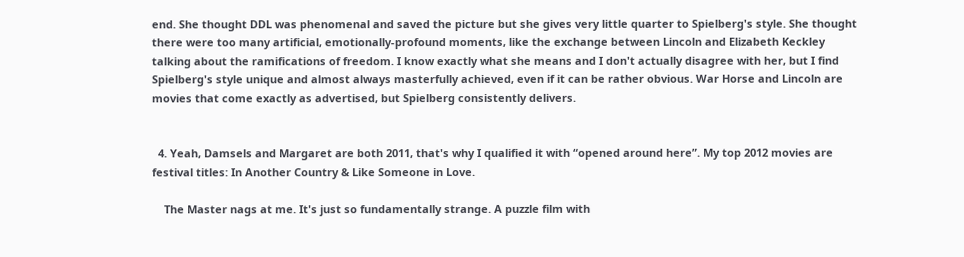end. She thought DDL was phenomenal and saved the picture but she gives very little quarter to Spielberg's style. She thought there were too many artificial, emotionally-profound moments, like the exchange between Lincoln and Elizabeth Keckley talking about the ramifications of freedom. I know exactly what she means and I don't actually disagree with her, but I find Spielberg's style unique and almost always masterfully achieved, even if it can be rather obvious. War Horse and Lincoln are movies that come exactly as advertised, but Spielberg consistently delivers.


  4. Yeah, Damsels and Margaret are both 2011, that's why I qualified it with “opened around here”. My top 2012 movies are festival titles: In Another Country & Like Someone in Love.

    The Master nags at me. It's just so fundamentally strange. A puzzle film with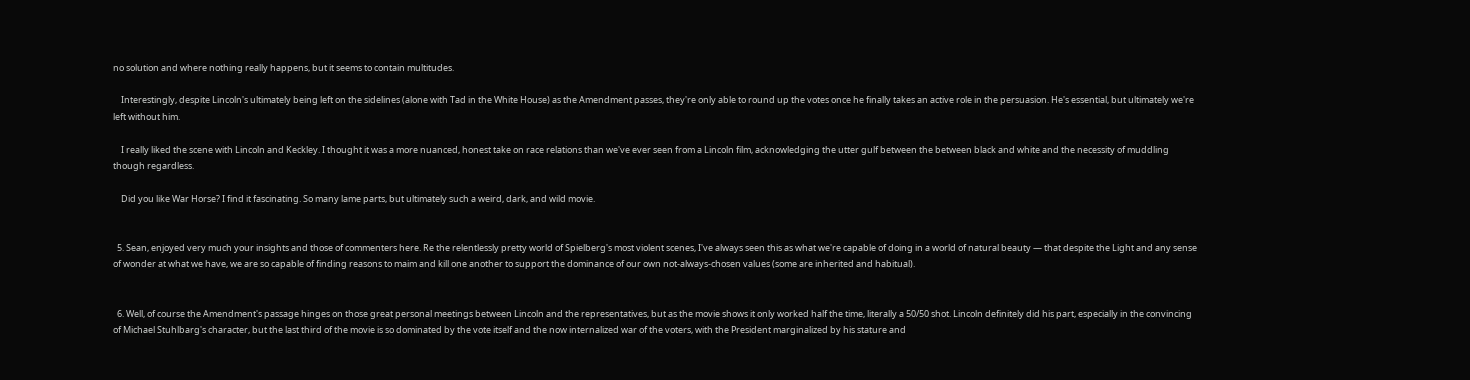no solution and where nothing really happens, but it seems to contain multitudes.

    Interestingly, despite Lincoln's ultimately being left on the sidelines (alone with Tad in the White House) as the Amendment passes, they're only able to round up the votes once he finally takes an active role in the persuasion. He's essential, but ultimately we're left without him.

    I really liked the scene with Lincoln and Keckley. I thought it was a more nuanced, honest take on race relations than we've ever seen from a Lincoln film, acknowledging the utter gulf between the between black and white and the necessity of muddling though regardless.

    Did you like War Horse? I find it fascinating. So many lame parts, but ultimately such a weird, dark, and wild movie.


  5. Sean, enjoyed very much your insights and those of commenters here. Re the relentlessly pretty world of Spielberg's most violent scenes, I've always seen this as what we're capable of doing in a world of natural beauty — that despite the Light and any sense of wonder at what we have, we are so capable of finding reasons to maim and kill one another to support the dominance of our own not-always-chosen values (some are inherited and habitual).


  6. Well, of course the Amendment's passage hinges on those great personal meetings between Lincoln and the representatives, but as the movie shows it only worked half the time, literally a 50/50 shot. Lincoln definitely did his part, especially in the convincing of Michael Stuhlbarg's character, but the last third of the movie is so dominated by the vote itself and the now internalized war of the voters, with the President marginalized by his stature and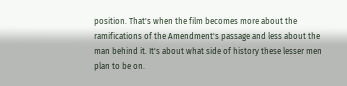position. That's when the film becomes more about the ramifications of the Amendment's passage and less about the man behind it. It's about what side of history these lesser men plan to be on.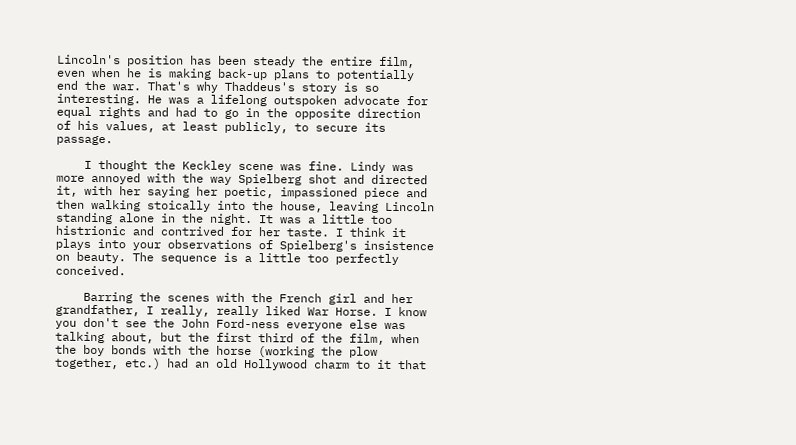Lincoln's position has been steady the entire film, even when he is making back-up plans to potentially end the war. That's why Thaddeus's story is so interesting. He was a lifelong outspoken advocate for equal rights and had to go in the opposite direction of his values, at least publicly, to secure its passage.

    I thought the Keckley scene was fine. Lindy was more annoyed with the way Spielberg shot and directed it, with her saying her poetic, impassioned piece and then walking stoically into the house, leaving Lincoln standing alone in the night. It was a little too histrionic and contrived for her taste. I think it plays into your observations of Spielberg's insistence on beauty. The sequence is a little too perfectly conceived.

    Barring the scenes with the French girl and her grandfather, I really, really liked War Horse. I know you don't see the John Ford-ness everyone else was talking about, but the first third of the film, when the boy bonds with the horse (working the plow together, etc.) had an old Hollywood charm to it that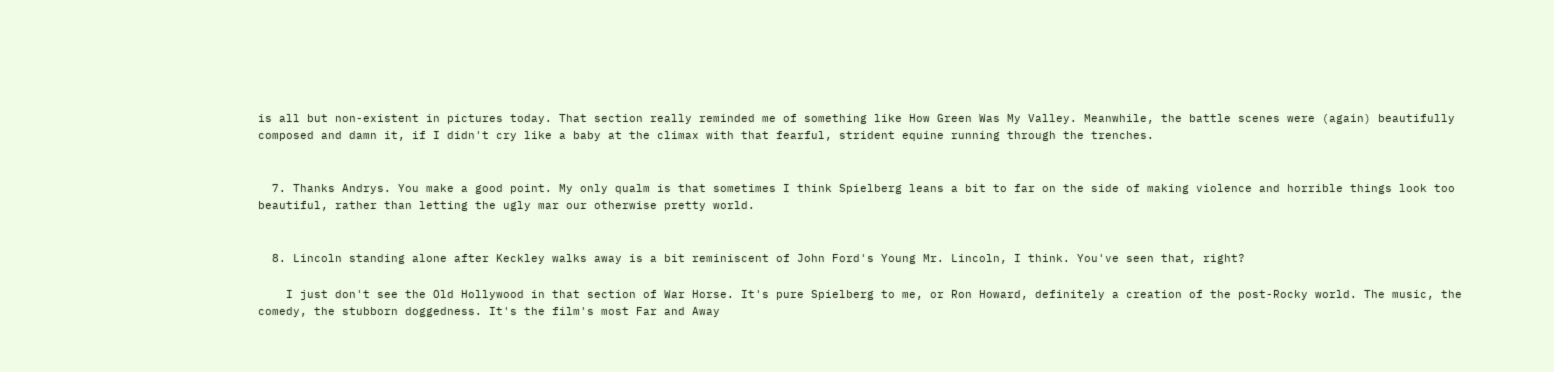is all but non-existent in pictures today. That section really reminded me of something like How Green Was My Valley. Meanwhile, the battle scenes were (again) beautifully composed and damn it, if I didn't cry like a baby at the climax with that fearful, strident equine running through the trenches.


  7. Thanks Andrys. You make a good point. My only qualm is that sometimes I think Spielberg leans a bit to far on the side of making violence and horrible things look too beautiful, rather than letting the ugly mar our otherwise pretty world.


  8. Lincoln standing alone after Keckley walks away is a bit reminiscent of John Ford's Young Mr. Lincoln, I think. You've seen that, right?

    I just don't see the Old Hollywood in that section of War Horse. It's pure Spielberg to me, or Ron Howard, definitely a creation of the post-Rocky world. The music, the comedy, the stubborn doggedness. It's the film's most Far and Away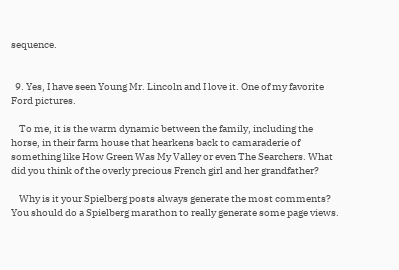sequence.


  9. Yes, I have seen Young Mr. Lincoln and I love it. One of my favorite Ford pictures.

    To me, it is the warm dynamic between the family, including the horse, in their farm house that hearkens back to camaraderie of something like How Green Was My Valley or even The Searchers. What did you think of the overly precious French girl and her grandfather?

    Why is it your Spielberg posts always generate the most comments? You should do a Spielberg marathon to really generate some page views.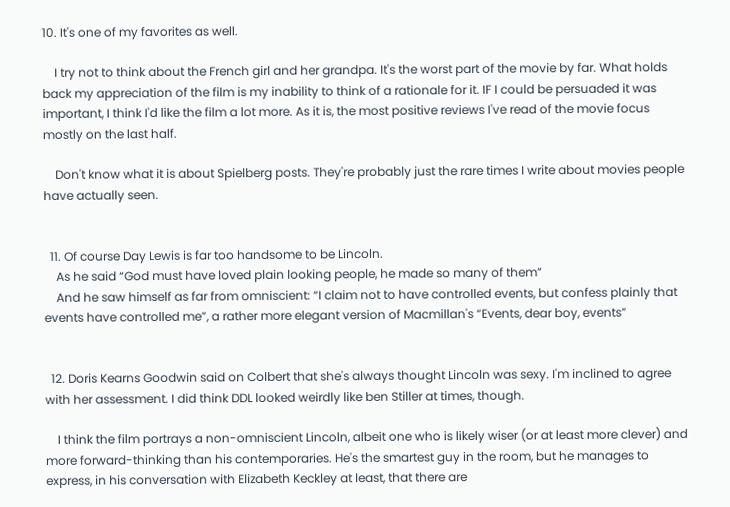10. It's one of my favorites as well.

    I try not to think about the French girl and her grandpa. It's the worst part of the movie by far. What holds back my appreciation of the film is my inability to think of a rationale for it. IF I could be persuaded it was important, I think I'd like the film a lot more. As it is, the most positive reviews I've read of the movie focus mostly on the last half.

    Don't know what it is about Spielberg posts. They're probably just the rare times I write about movies people have actually seen.


  11. Of course Day Lewis is far too handsome to be Lincoln.
    As he said “God must have loved plain looking people, he made so many of them”
    And he saw himself as far from omniscient: “I claim not to have controlled events, but confess plainly that events have controlled me”, a rather more elegant version of Macmillan's “Events, dear boy, events”


  12. Doris Kearns Goodwin said on Colbert that she's always thought Lincoln was sexy. I'm inclined to agree with her assessment. I did think DDL looked weirdly like ben Stiller at times, though.

    I think the film portrays a non-omniscient Lincoln, albeit one who is likely wiser (or at least more clever) and more forward-thinking than his contemporaries. He's the smartest guy in the room, but he manages to express, in his conversation with Elizabeth Keckley at least, that there are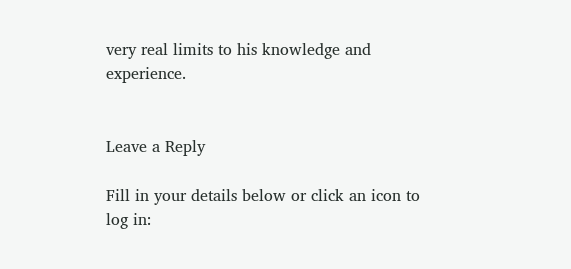very real limits to his knowledge and experience.


Leave a Reply

Fill in your details below or click an icon to log in: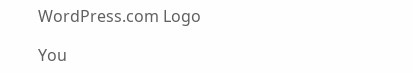WordPress.com Logo

You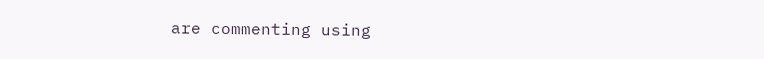are commenting using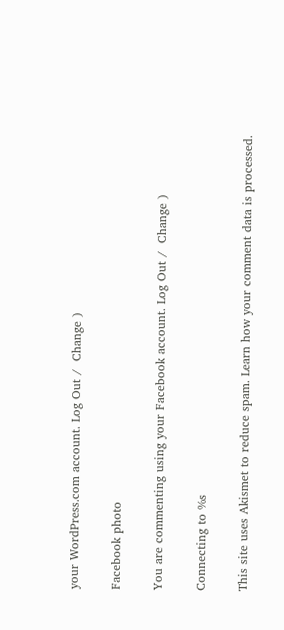your WordPress.com account. Log Out /  Change )

Facebook photo

You are commenting using your Facebook account. Log Out /  Change )

Connecting to %s

This site uses Akismet to reduce spam. Learn how your comment data is processed.